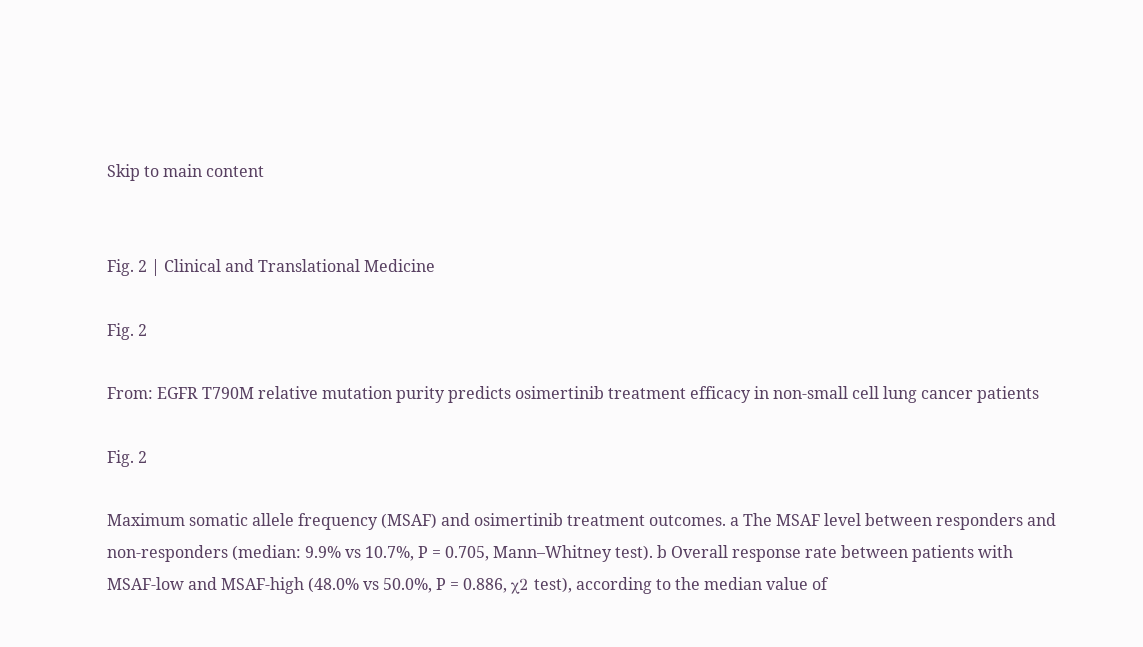Skip to main content


Fig. 2 | Clinical and Translational Medicine

Fig. 2

From: EGFR T790M relative mutation purity predicts osimertinib treatment efficacy in non-small cell lung cancer patients

Fig. 2

Maximum somatic allele frequency (MSAF) and osimertinib treatment outcomes. a The MSAF level between responders and non-responders (median: 9.9% vs 10.7%, P = 0.705, Mann–Whitney test). b Overall response rate between patients with MSAF-low and MSAF-high (48.0% vs 50.0%, P = 0.886, χ2 test), according to the median value of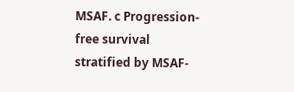MSAF. c Progression-free survival stratified by MSAF-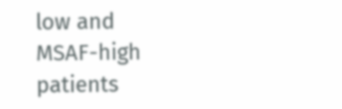low and MSAF-high patients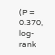(P = 0.370, log-rank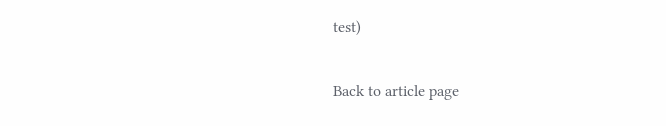test)

Back to article page